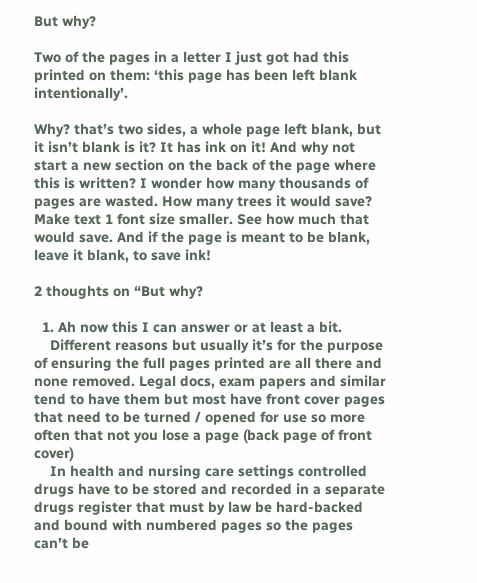But why?

Two of the pages in a letter I just got had this printed on them: ‘this page has been left blank intentionally’.

Why? that’s two sides, a whole page left blank, but it isn’t blank is it? It has ink on it! And why not start a new section on the back of the page where this is written? I wonder how many thousands of pages are wasted. How many trees it would save? Make text 1 font size smaller. See how much that would save. And if the page is meant to be blank, leave it blank, to save ink!

2 thoughts on “But why?

  1. Ah now this I can answer or at least a bit.
    Different reasons but usually it’s for the purpose of ensuring the full pages printed are all there and none removed. Legal docs, exam papers and similar tend to have them but most have front cover pages that need to be turned / opened for use so more often that not you lose a page (back page of front cover)
    In health and nursing care settings controlled drugs have to be stored and recorded in a separate drugs register that must by law be hard-backed and bound with numbered pages so the pages can’t be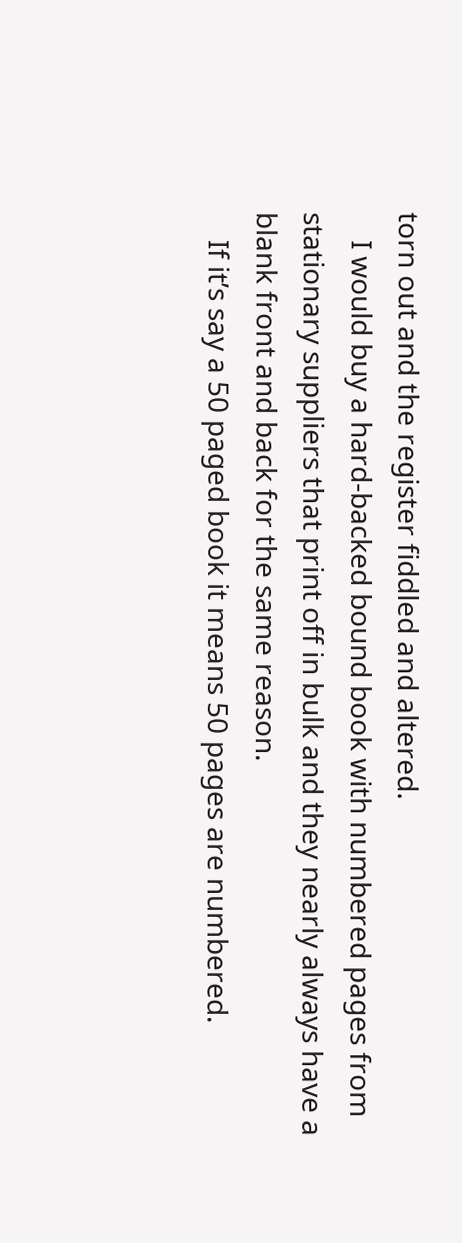torn out and the register fiddled and altered.
    I would buy a hard-backed bound book with numbered pages from stationary suppliers that print off in bulk and they nearly always have a blank front and back for the same reason.
    If it’s say a 50 paged book it means 50 pages are numbered.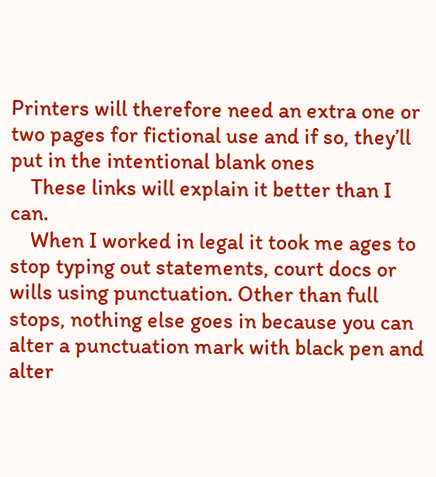Printers will therefore need an extra one or two pages for fictional use and if so, they’ll put in the intentional blank ones
    These links will explain it better than I can.
    When I worked in legal it took me ages to stop typing out statements, court docs or wills using punctuation. Other than full stops, nothing else goes in because you can alter a punctuation mark with black pen and alter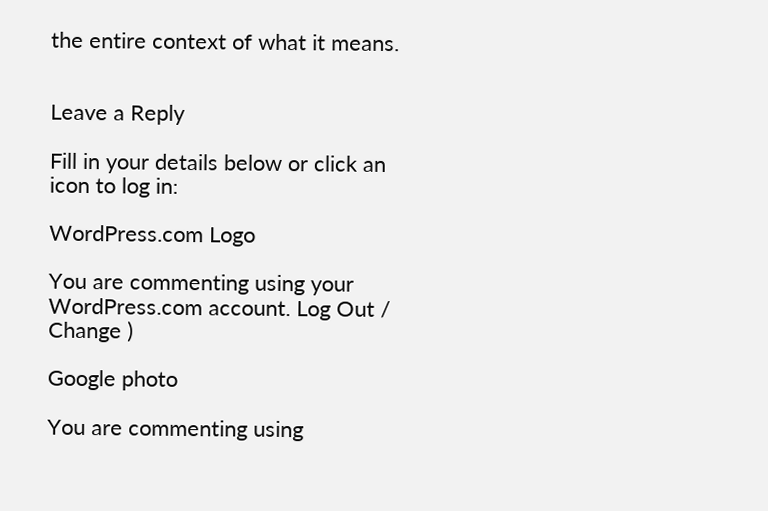the entire context of what it means.


Leave a Reply

Fill in your details below or click an icon to log in:

WordPress.com Logo

You are commenting using your WordPress.com account. Log Out /  Change )

Google photo

You are commenting using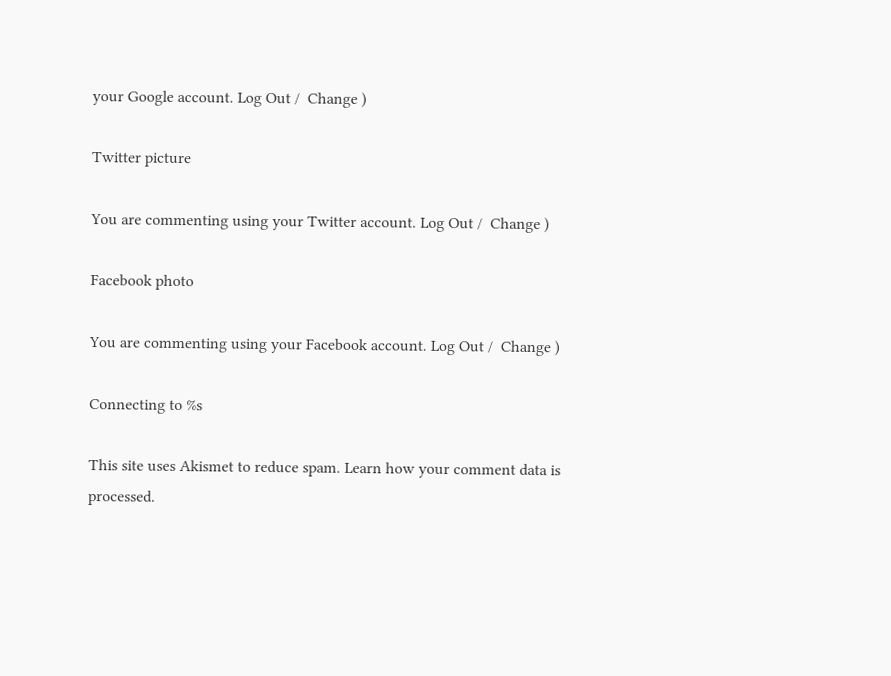your Google account. Log Out /  Change )

Twitter picture

You are commenting using your Twitter account. Log Out /  Change )

Facebook photo

You are commenting using your Facebook account. Log Out /  Change )

Connecting to %s

This site uses Akismet to reduce spam. Learn how your comment data is processed.